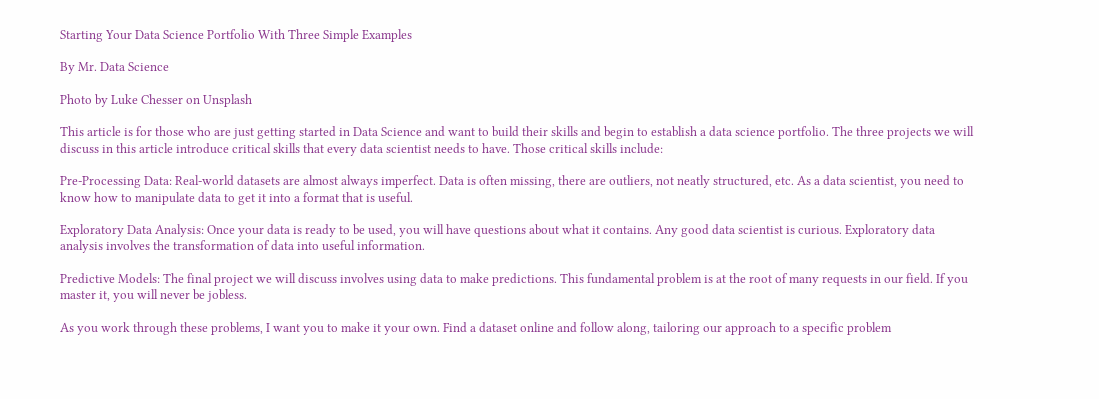Starting Your Data Science Portfolio With Three Simple Examples

By Mr. Data Science

Photo by Luke Chesser on Unsplash

This article is for those who are just getting started in Data Science and want to build their skills and begin to establish a data science portfolio. The three projects we will discuss in this article introduce critical skills that every data scientist needs to have. Those critical skills include:

Pre-Processing Data: Real-world datasets are almost always imperfect. Data is often missing, there are outliers, not neatly structured, etc. As a data scientist, you need to know how to manipulate data to get it into a format that is useful.

Exploratory Data Analysis: Once your data is ready to be used, you will have questions about what it contains. Any good data scientist is curious. Exploratory data analysis involves the transformation of data into useful information.

Predictive Models: The final project we will discuss involves using data to make predictions. This fundamental problem is at the root of many requests in our field. If you master it, you will never be jobless.

As you work through these problems, I want you to make it your own. Find a dataset online and follow along, tailoring our approach to a specific problem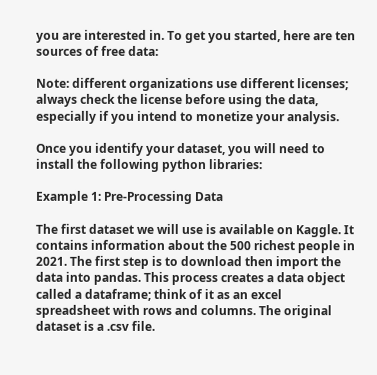you are interested in. To get you started, here are ten sources of free data:

Note: different organizations use different licenses; always check the license before using the data, especially if you intend to monetize your analysis.

Once you identify your dataset, you will need to install the following python libraries:

Example 1: Pre-Processing Data

The first dataset we will use is available on Kaggle. It contains information about the 500 richest people in 2021. The first step is to download then import the data into pandas. This process creates a data object called a dataframe; think of it as an excel spreadsheet with rows and columns. The original dataset is a .csv file.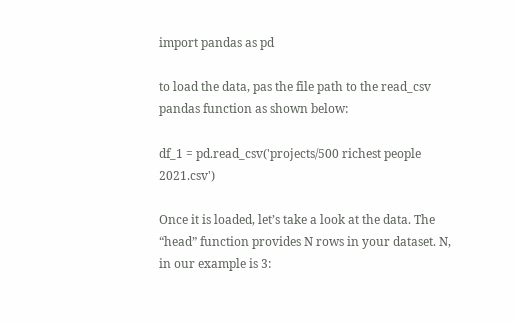import pandas as pd

to load the data, pas the file path to the read_csv pandas function as shown below:

df_1 = pd.read_csv('projects/500 richest people 2021.csv')

Once it is loaded, let’s take a look at the data. The “head” function provides N rows in your dataset. N, in our example is 3: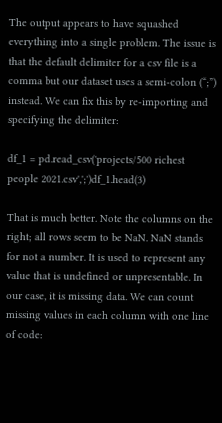The output appears to have squashed everything into a single problem. The issue is that the default delimiter for a csv file is a comma but our dataset uses a semi-colon (“;”) instead. We can fix this by re-importing and specifying the delimiter:

df_1 = pd.read_csv('projects/500 richest people 2021.csv',';')df_1.head(3)

That is much better. Note the columns on the right; all rows seem to be NaN. NaN stands for not a number. It is used to represent any value that is undefined or unpresentable. In our case, it is missing data. We can count missing values in each column with one line of code: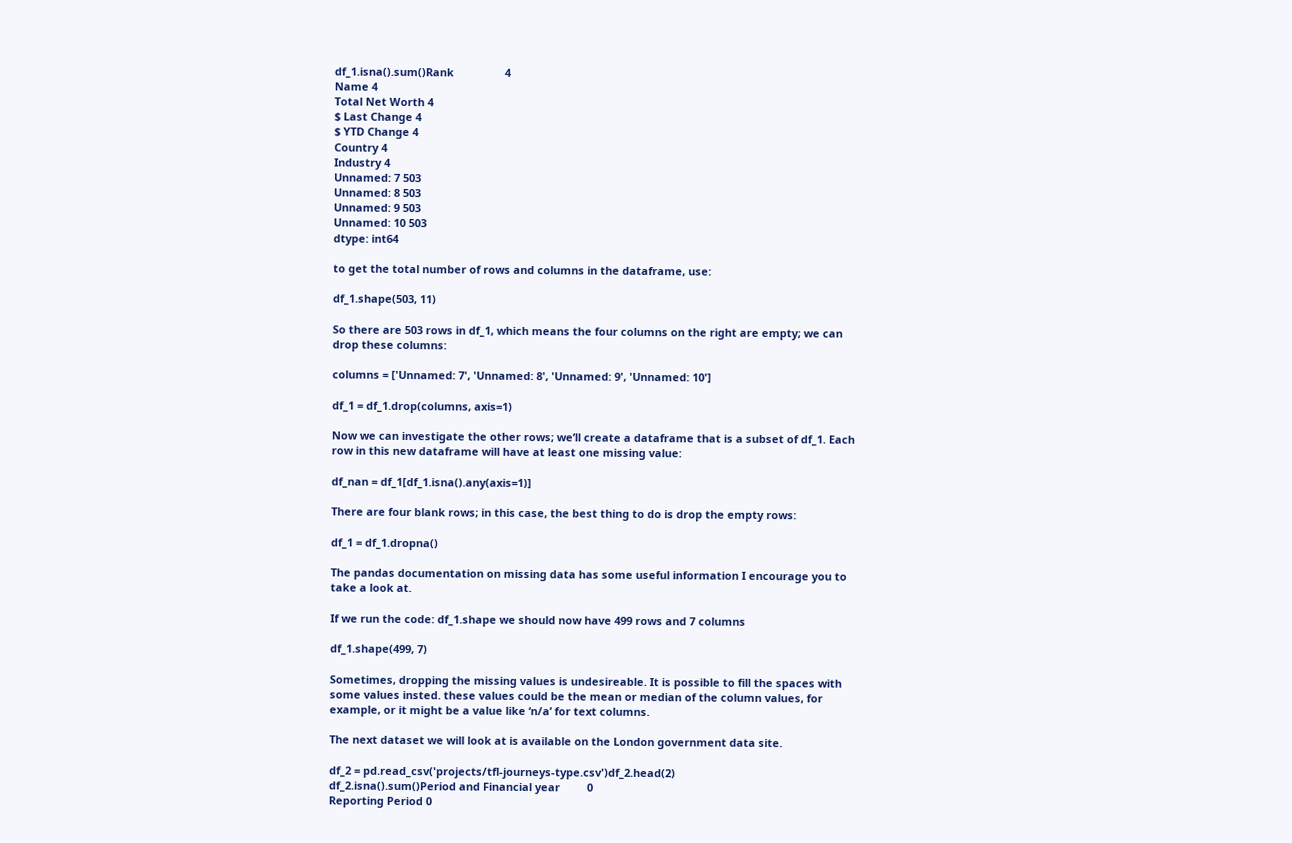df_1.isna().sum()Rank                 4
Name 4
Total Net Worth 4
$ Last Change 4
$ YTD Change 4
Country 4
Industry 4
Unnamed: 7 503
Unnamed: 8 503
Unnamed: 9 503
Unnamed: 10 503
dtype: int64

to get the total number of rows and columns in the dataframe, use:

df_1.shape(503, 11)

So there are 503 rows in df_1, which means the four columns on the right are empty; we can drop these columns:

columns = ['Unnamed: 7', 'Unnamed: 8', 'Unnamed: 9', 'Unnamed: 10']

df_1 = df_1.drop(columns, axis=1)

Now we can investigate the other rows; we’ll create a dataframe that is a subset of df_1. Each row in this new dataframe will have at least one missing value:

df_nan = df_1[df_1.isna().any(axis=1)]

There are four blank rows; in this case, the best thing to do is drop the empty rows:

df_1 = df_1.dropna()

The pandas documentation on missing data has some useful information I encourage you to take a look at.

If we run the code: df_1.shape we should now have 499 rows and 7 columns

df_1.shape(499, 7)

Sometimes, dropping the missing values is undesireable. It is possible to fill the spaces with some values insted. these values could be the mean or median of the column values, for example, or it might be a value like ‘n/a’ for text columns.

The next dataset we will look at is available on the London government data site.

df_2 = pd.read_csv('projects/tfl-journeys-type.csv')df_2.head(2)
df_2.isna().sum()Period and Financial year         0
Reporting Period 0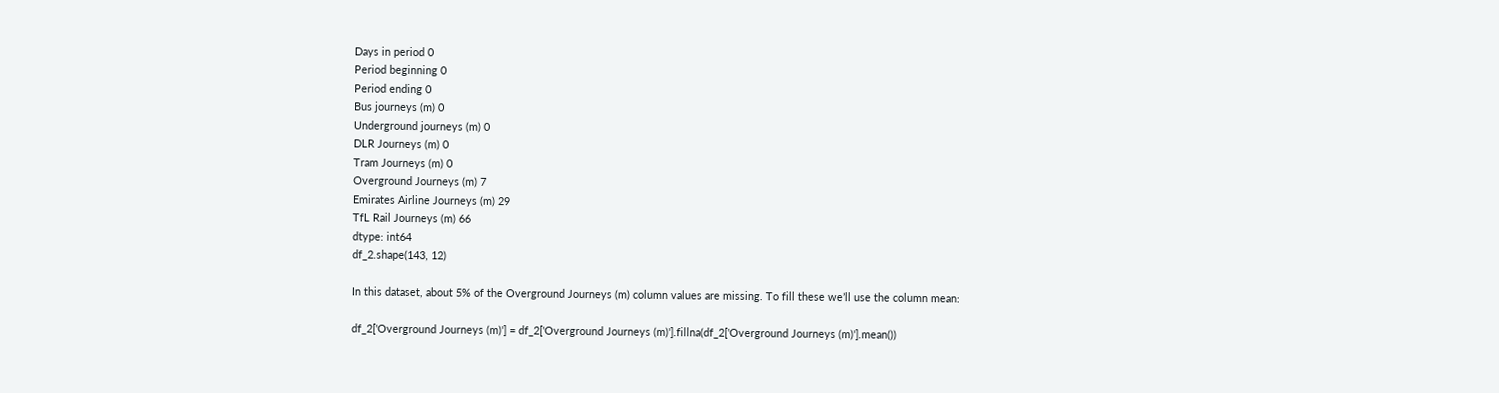Days in period 0
Period beginning 0
Period ending 0
Bus journeys (m) 0
Underground journeys (m) 0
DLR Journeys (m) 0
Tram Journeys (m) 0
Overground Journeys (m) 7
Emirates Airline Journeys (m) 29
TfL Rail Journeys (m) 66
dtype: int64
df_2.shape(143, 12)

In this dataset, about 5% of the Overground Journeys (m) column values are missing. To fill these we’ll use the column mean:

df_2['Overground Journeys (m)'] = df_2['Overground Journeys (m)'].fillna(df_2['Overground Journeys (m)'].mean())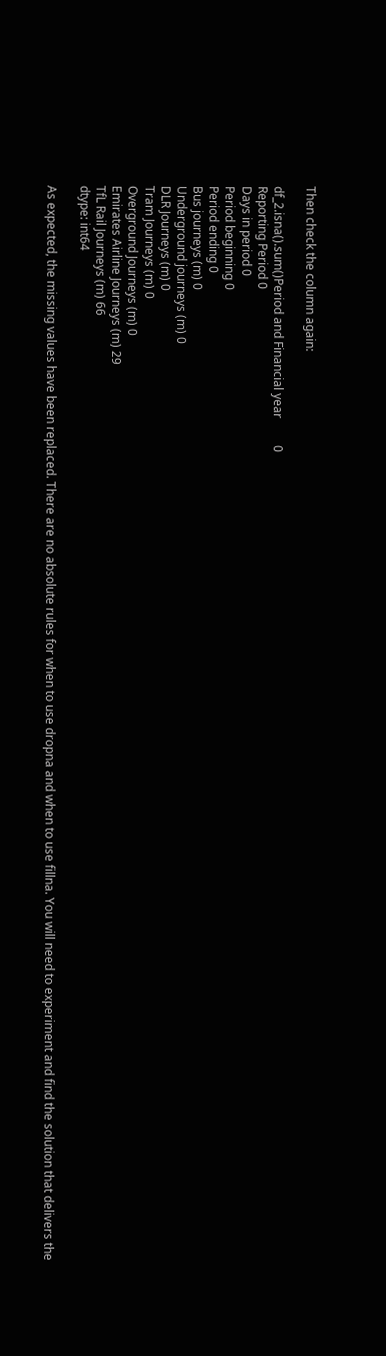Then check the column again:

df_2.isna().sum()Period and Financial year         0
Reporting Period 0
Days in period 0
Period beginning 0
Period ending 0
Bus journeys (m) 0
Underground journeys (m) 0
DLR Journeys (m) 0
Tram Journeys (m) 0
Overground Journeys (m) 0
Emirates Airline Journeys (m) 29
TfL Rail Journeys (m) 66
dtype: int64

As expected, the missing values have been replaced. There are no absolute rules for when to use dropna and when to use fillna. You will need to experiment and find the solution that delivers the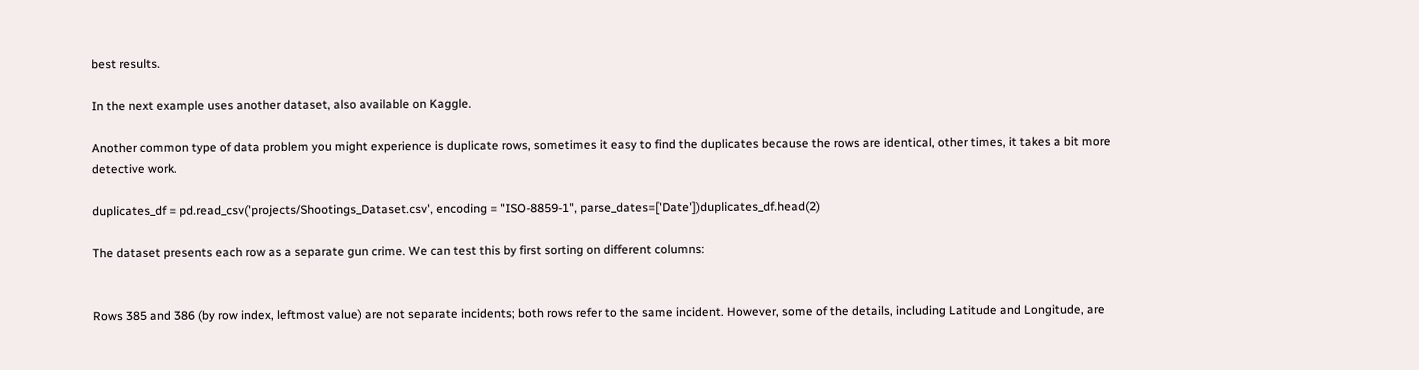best results.

In the next example uses another dataset, also available on Kaggle.

Another common type of data problem you might experience is duplicate rows, sometimes it easy to find the duplicates because the rows are identical, other times, it takes a bit more detective work.

duplicates_df = pd.read_csv('projects/Shootings_Dataset.csv', encoding = "ISO-8859-1", parse_dates=['Date'])duplicates_df.head(2)

The dataset presents each row as a separate gun crime. We can test this by first sorting on different columns:


Rows 385 and 386 (by row index, leftmost value) are not separate incidents; both rows refer to the same incident. However, some of the details, including Latitude and Longitude, are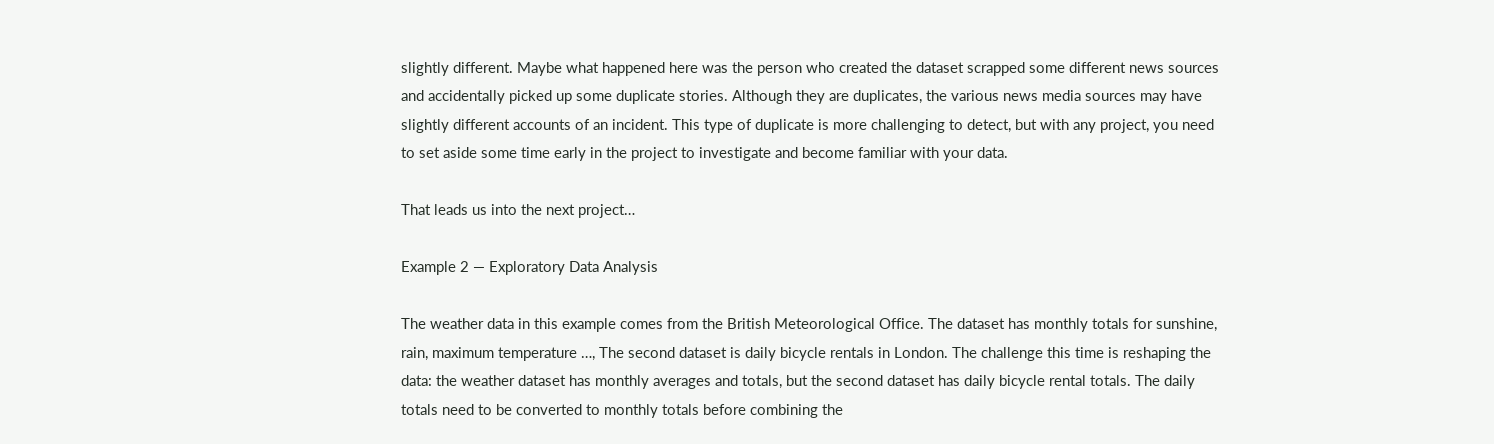slightly different. Maybe what happened here was the person who created the dataset scrapped some different news sources and accidentally picked up some duplicate stories. Although they are duplicates, the various news media sources may have slightly different accounts of an incident. This type of duplicate is more challenging to detect, but with any project, you need to set aside some time early in the project to investigate and become familiar with your data.

That leads us into the next project…

Example 2 — Exploratory Data Analysis

The weather data in this example comes from the British Meteorological Office. The dataset has monthly totals for sunshine, rain, maximum temperature …, The second dataset is daily bicycle rentals in London. The challenge this time is reshaping the data: the weather dataset has monthly averages and totals, but the second dataset has daily bicycle rental totals. The daily totals need to be converted to monthly totals before combining the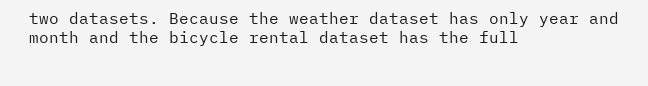two datasets. Because the weather dataset has only year and month and the bicycle rental dataset has the full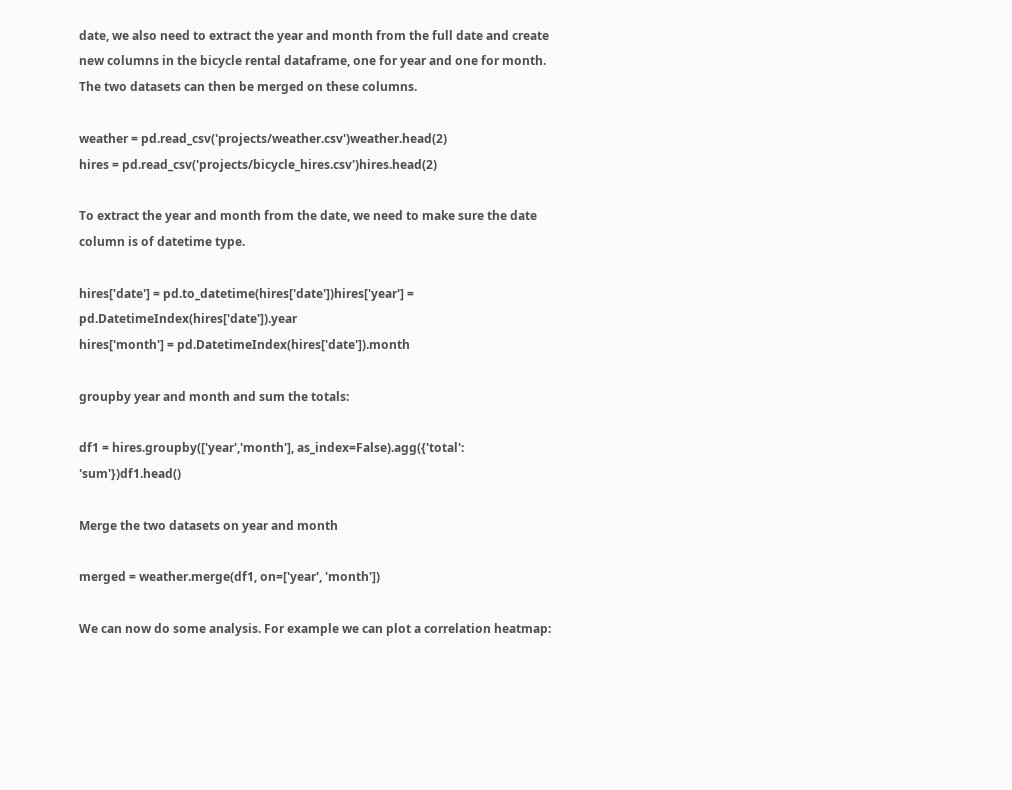date, we also need to extract the year and month from the full date and create new columns in the bicycle rental dataframe, one for year and one for month. The two datasets can then be merged on these columns.

weather = pd.read_csv('projects/weather.csv')weather.head(2)
hires = pd.read_csv('projects/bicycle_hires.csv')hires.head(2)

To extract the year and month from the date, we need to make sure the date column is of datetime type.

hires['date'] = pd.to_datetime(hires['date'])hires['year'] = pd.DatetimeIndex(hires['date']).year
hires['month'] = pd.DatetimeIndex(hires['date']).month

groupby year and month and sum the totals:

df1 = hires.groupby(['year','month'], as_index=False).agg({'total': 'sum'})df1.head()

Merge the two datasets on year and month

merged = weather.merge(df1, on=['year', 'month'])

We can now do some analysis. For example we can plot a correlation heatmap: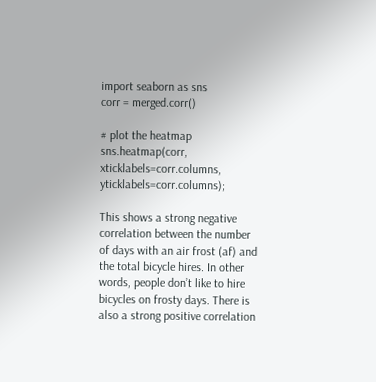import seaborn as sns
corr = merged.corr()

# plot the heatmap
sns.heatmap(corr, xticklabels=corr.columns, yticklabels=corr.columns);

This shows a strong negative correlation between the number of days with an air frost (af) and the total bicycle hires. In other words, people don’t like to hire bicycles on frosty days. There is also a strong positive correlation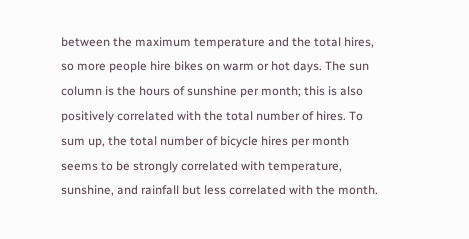between the maximum temperature and the total hires, so more people hire bikes on warm or hot days. The sun column is the hours of sunshine per month; this is also positively correlated with the total number of hires. To sum up, the total number of bicycle hires per month seems to be strongly correlated with temperature, sunshine, and rainfall but less correlated with the month.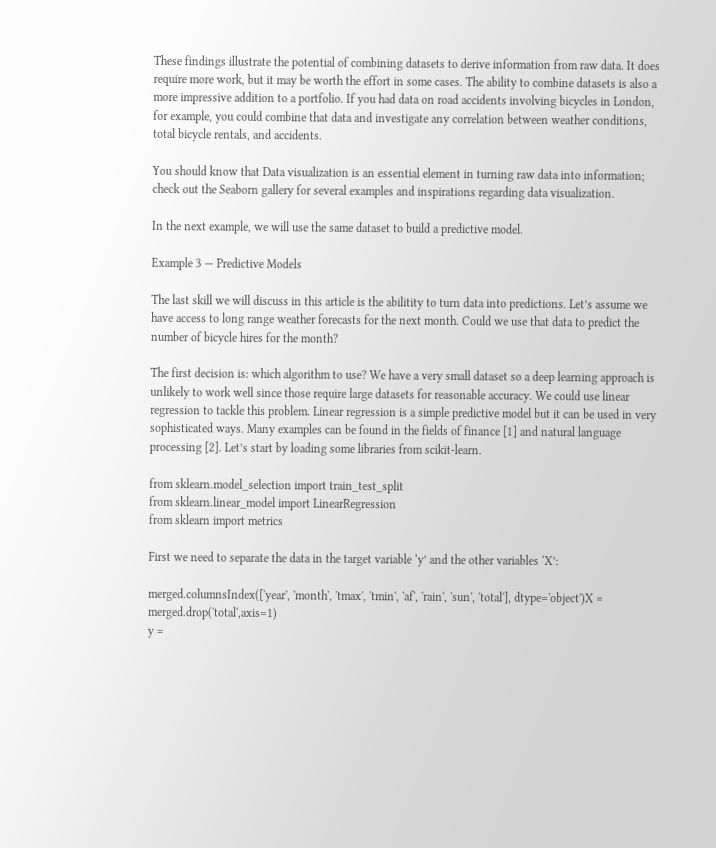These findings illustrate the potential of combining datasets to derive information from raw data. It does require more work, but it may be worth the effort in some cases. The ability to combine datasets is also a more impressive addition to a portfolio. If you had data on road accidents involving bicycles in London, for example, you could combine that data and investigate any correlation between weather conditions, total bicycle rentals, and accidents.

You should know that Data visualization is an essential element in turning raw data into information; check out the Seaborn gallery for several examples and inspirations regarding data visualization.

In the next example, we will use the same dataset to build a predictive model.

Example 3 — Predictive Models

The last skill we will discuss in this article is the abilitity to turn data into predictions. Let’s assume we have access to long range weather forecasts for the next month. Could we use that data to predict the number of bicycle hires for the month?

The first decision is: which algorithm to use? We have a very small dataset so a deep learning approach is unlikely to work well since those require large datasets for reasonable accuracy. We could use linear regression to tackle this problem. Linear regression is a simple predictive model but it can be used in very sophisticated ways. Many examples can be found in the fields of finance [1] and natural language processing [2]. Let’s start by loading some libraries from scikit-learn.

from sklearn.model_selection import train_test_split
from sklearn.linear_model import LinearRegression
from sklearn import metrics

First we need to separate the data in the target variable ‘y’ and the other variables ‘X’:

merged.columnsIndex(['year', 'month', 'tmax', 'tmin', 'af', 'rain', 'sun', 'total'], dtype='object')X = merged.drop('total',axis=1)
y =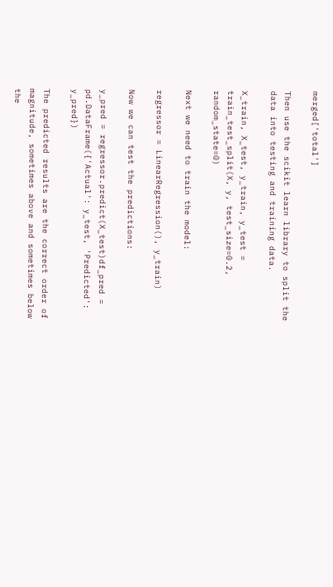merged['total']

Then use the scikit learn library to split the data into testing and training data.

X_train, X_test, y_train, y_test = train_test_split(X, y, test_size=0.2, random_state=0)

Next we need to train the model:

regressor = LinearRegression(), y_train)

Now we can test the predictions:

y_pred = regressor.predict(X_test)df_pred = pd.DataFrame({'Actual': y_test, 'Predicted': y_pred})

The predicted results are the correct order of magnitude, sometimes above and sometimes below the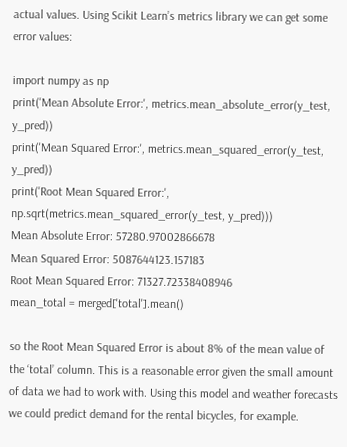actual values. Using Scikit Learn’s metrics library we can get some error values:

import numpy as np
print('Mean Absolute Error:', metrics.mean_absolute_error(y_test, y_pred))
print('Mean Squared Error:', metrics.mean_squared_error(y_test, y_pred))
print('Root Mean Squared Error:', np.sqrt(metrics.mean_squared_error(y_test, y_pred)))
Mean Absolute Error: 57280.97002866678
Mean Squared Error: 5087644123.157183
Root Mean Squared Error: 71327.72338408946
mean_total = merged['total'].mean()

so the Root Mean Squared Error is about 8% of the mean value of the ‘total’ column. This is a reasonable error given the small amount of data we had to work with. Using this model and weather forecasts we could predict demand for the rental bicycles, for example.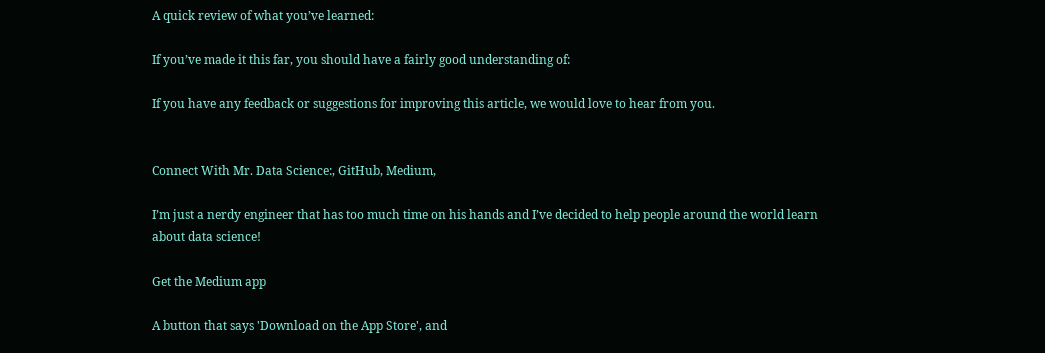A quick review of what you’ve learned:

If you’ve made it this far, you should have a fairly good understanding of:

If you have any feedback or suggestions for improving this article, we would love to hear from you.


Connect With Mr. Data Science:, GitHub, Medium,

I’m just a nerdy engineer that has too much time on his hands and I’ve decided to help people around the world learn about data science!

Get the Medium app

A button that says 'Download on the App Store', and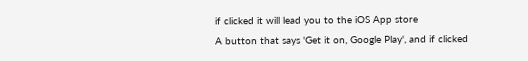if clicked it will lead you to the iOS App store
A button that says 'Get it on, Google Play', and if clicked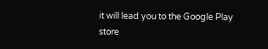it will lead you to the Google Play store